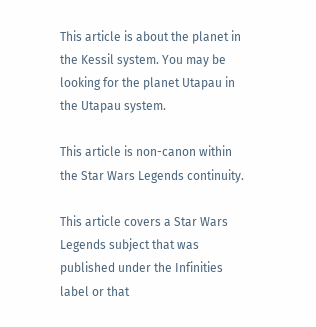This article is about the planet in the Kessil system. You may be looking for the planet Utapau in the Utapau system.

This article is non-canon within the Star Wars Legends continuity.

This article covers a Star Wars Legends subject that was published under the Infinities label or that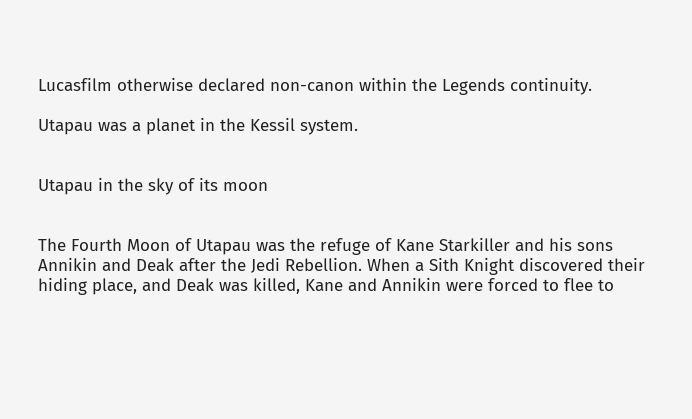Lucasfilm otherwise declared non-canon within the Legends continuity.

Utapau was a planet in the Kessil system.


Utapau in the sky of its moon


The Fourth Moon of Utapau was the refuge of Kane Starkiller and his sons Annikin and Deak after the Jedi Rebellion. When a Sith Knight discovered their hiding place, and Deak was killed, Kane and Annikin were forced to flee to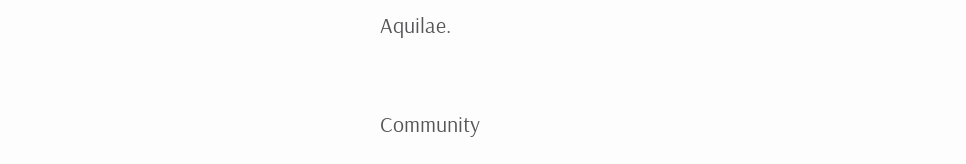Aquilae.


Community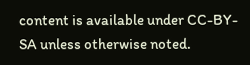content is available under CC-BY-SA unless otherwise noted.